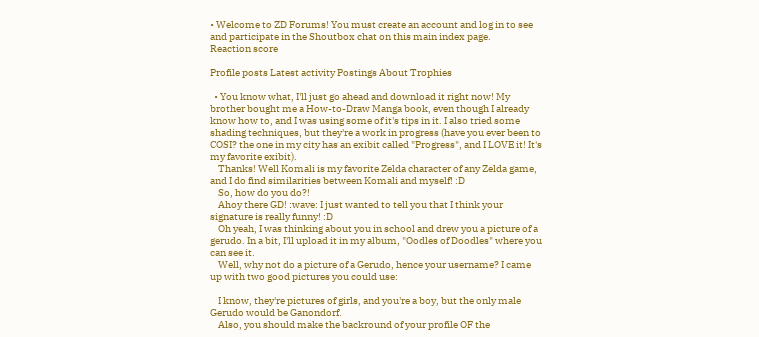• Welcome to ZD Forums! You must create an account and log in to see and participate in the Shoutbox chat on this main index page.
Reaction score

Profile posts Latest activity Postings About Trophies

  • You know what, I'll just go ahead and download it right now! My brother bought me a How-to-Draw Manga book, even though I already know how to, and I was using some of it's tips in it. I also tried some shading techniques, but they're a work in progress (have you ever been to COSI? the one in my city has an exibit called "Progress", and I LOVE it! It's my favorite exibit).
    Thanks! Well Komali is my favorite Zelda character of any Zelda game, and I do find similarities between Komali and myself! :D
    So, how do you do?!
    Ahoy there GD! :wave: I just wanted to tell you that I think your signature is really funny! :D
    Oh yeah, I was thinking about you in school and drew you a picture of a gerudo. In a bit, I'll upload it in my album, "Oodles of Doodles" where you can see it.
    Well, why not do a picture of a Gerudo, hence your username? I came up with two good pictures you could use:

    I know, they're pictures of girls, and you're a boy, but the only male Gerudo would be Ganondorf.
    Also, you should make the backround of your profile OF the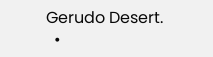Gerudo Desert.
  •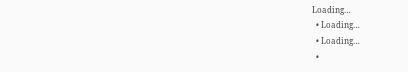Loading…
  • Loading…
  • Loading…
  •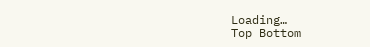Loading…
Top Bottom